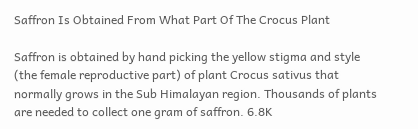Saffron Is Obtained From What Part Of The Crocus Plant

Saffron is obtained by hand picking the yellow stigma and style (the female reproductive part) of plant Crocus sativus that normally grows in the Sub Himalayan region. Thousands of plants are needed to collect one gram of saffron. 6.8K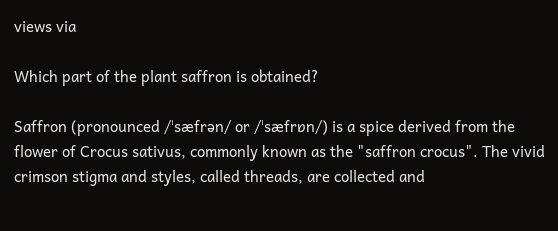views via

Which part of the plant saffron is obtained?

Saffron (pronounced /ˈsæfrən/ or /ˈsæfrɒn/) is a spice derived from the flower of Crocus sativus, commonly known as the "saffron crocus". The vivid crimson stigma and styles, called threads, are collected and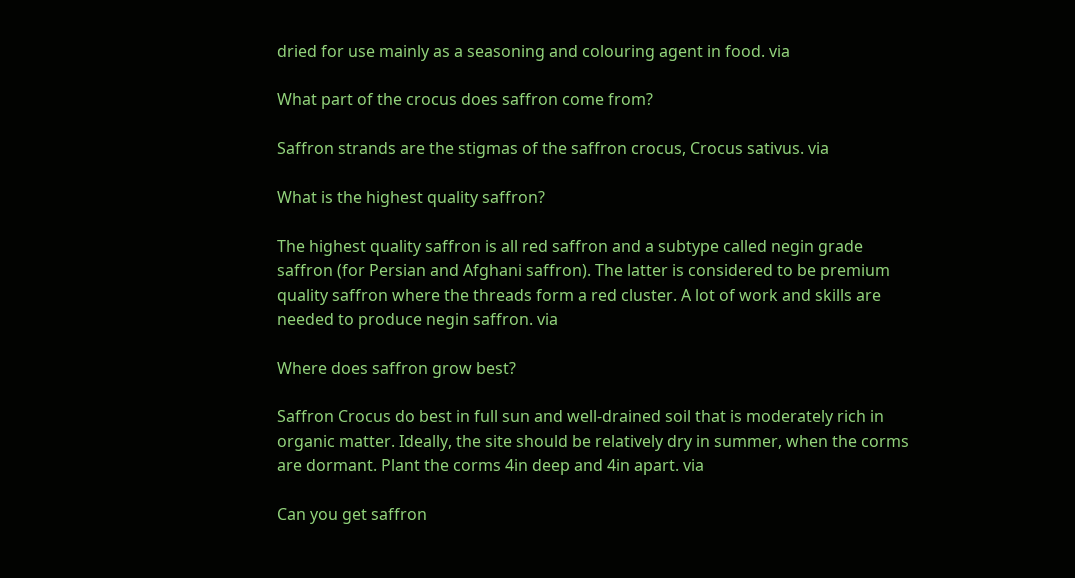dried for use mainly as a seasoning and colouring agent in food. via

What part of the crocus does saffron come from?

Saffron strands are the stigmas of the saffron crocus, Crocus sativus. via

What is the highest quality saffron?

The highest quality saffron is all red saffron and a subtype called negin grade saffron (for Persian and Afghani saffron). The latter is considered to be premium quality saffron where the threads form a red cluster. A lot of work and skills are needed to produce negin saffron. via

Where does saffron grow best?

Saffron Crocus do best in full sun and well-drained soil that is moderately rich in organic matter. Ideally, the site should be relatively dry in summer, when the corms are dormant. Plant the corms 4in deep and 4in apart. via

Can you get saffron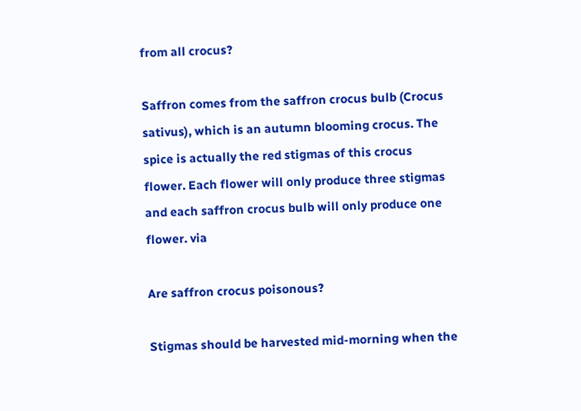from all crocus?

Saffron comes from the saffron crocus bulb (Crocus sativus), which is an autumn blooming crocus. The spice is actually the red stigmas of this crocus flower. Each flower will only produce three stigmas and each saffron crocus bulb will only produce one flower. via

Are saffron crocus poisonous?

Stigmas should be harvested mid-morning when the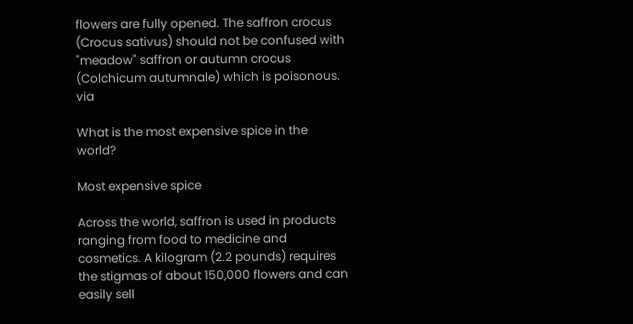flowers are fully opened. The saffron crocus (Crocus sativus) should not be confused with "meadow" saffron or autumn crocus (Colchicum autumnale) which is poisonous. via

What is the most expensive spice in the world?

Most expensive spice

Across the world, saffron is used in products ranging from food to medicine and cosmetics. A kilogram (2.2 pounds) requires the stigmas of about 150,000 flowers and can easily sell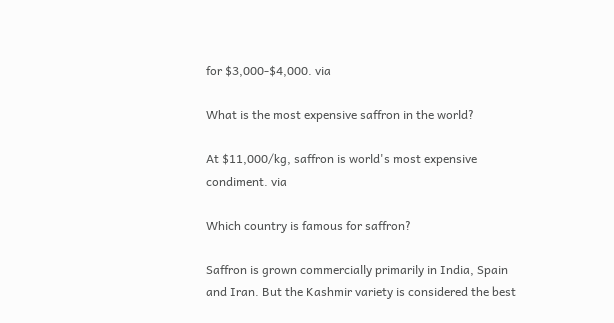for $3,000-$4,000. via

What is the most expensive saffron in the world?

At $11,000/kg, saffron is world's most expensive condiment. via

Which country is famous for saffron?

Saffron is grown commercially primarily in India, Spain and Iran. But the Kashmir variety is considered the best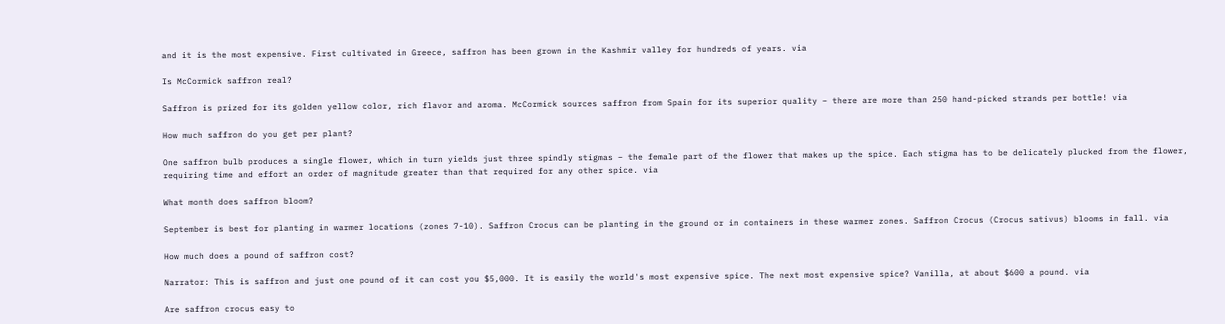and it is the most expensive. First cultivated in Greece, saffron has been grown in the Kashmir valley for hundreds of years. via

Is McCormick saffron real?

Saffron is prized for its golden yellow color, rich flavor and aroma. McCormick sources saffron from Spain for its superior quality – there are more than 250 hand-picked strands per bottle! via

How much saffron do you get per plant?

One saffron bulb produces a single flower, which in turn yields just three spindly stigmas – the female part of the flower that makes up the spice. Each stigma has to be delicately plucked from the flower, requiring time and effort an order of magnitude greater than that required for any other spice. via

What month does saffron bloom?

September is best for planting in warmer locations (zones 7-10). Saffron Crocus can be planting in the ground or in containers in these warmer zones. Saffron Crocus (Crocus sativus) blooms in fall. via

How much does a pound of saffron cost?

Narrator: This is saffron and just one pound of it can cost you $5,000. It is easily the world's most expensive spice. The next most expensive spice? Vanilla, at about $600 a pound. via

Are saffron crocus easy to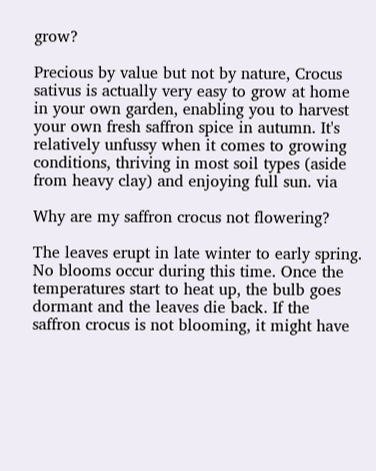grow?

Precious by value but not by nature, Crocus sativus is actually very easy to grow at home in your own garden, enabling you to harvest your own fresh saffron spice in autumn. It's relatively unfussy when it comes to growing conditions, thriving in most soil types (aside from heavy clay) and enjoying full sun. via

Why are my saffron crocus not flowering?

The leaves erupt in late winter to early spring. No blooms occur during this time. Once the temperatures start to heat up, the bulb goes dormant and the leaves die back. If the saffron crocus is not blooming, it might have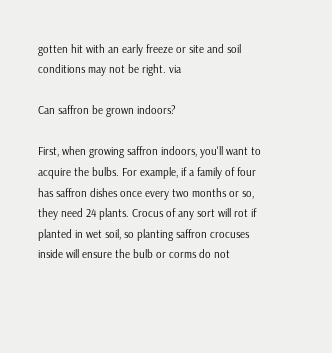gotten hit with an early freeze or site and soil conditions may not be right. via

Can saffron be grown indoors?

First, when growing saffron indoors, you'll want to acquire the bulbs. For example, if a family of four has saffron dishes once every two months or so, they need 24 plants. Crocus of any sort will rot if planted in wet soil, so planting saffron crocuses inside will ensure the bulb or corms do not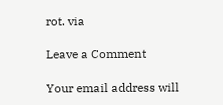rot. via

Leave a Comment

Your email address will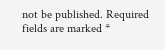not be published. Required fields are marked *